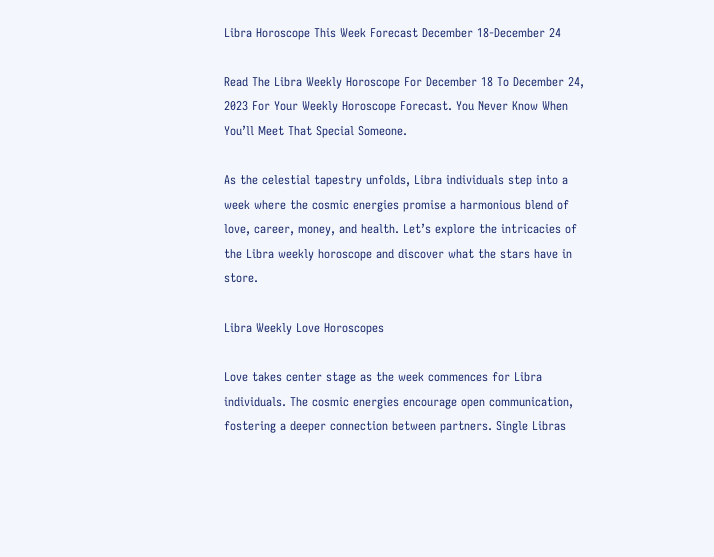Libra Horoscope This Week Forecast December 18-December 24

Read The Libra Weekly Horoscope For December 18 To December 24, 2023 For Your Weekly Horoscope Forecast. You Never Know When You’ll Meet That Special Someone.

As the celestial tapestry unfolds, Libra individuals step into a week where the cosmic energies promise a harmonious blend of love, career, money, and health. Let’s explore the intricacies of the Libra weekly horoscope and discover what the stars have in store.

Libra Weekly Love Horoscopes

Love takes center stage as the week commences for Libra individuals. The cosmic energies encourage open communication, fostering a deeper connection between partners. Single Libras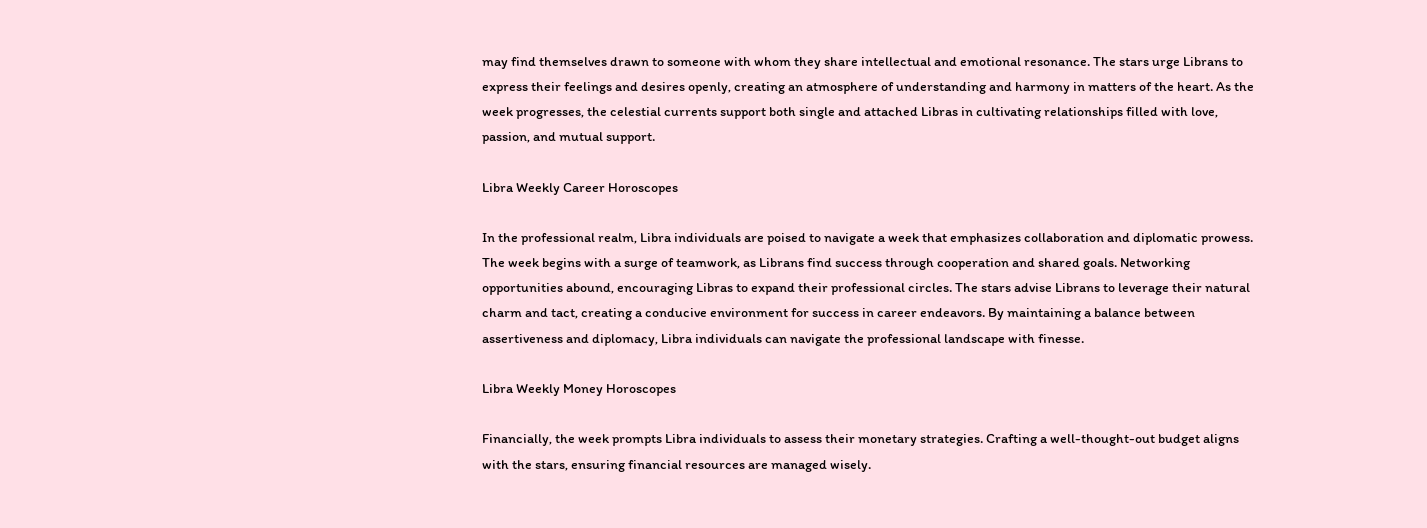may find themselves drawn to someone with whom they share intellectual and emotional resonance. The stars urge Librans to express their feelings and desires openly, creating an atmosphere of understanding and harmony in matters of the heart. As the week progresses, the celestial currents support both single and attached Libras in cultivating relationships filled with love, passion, and mutual support.

Libra Weekly Career Horoscopes

In the professional realm, Libra individuals are poised to navigate a week that emphasizes collaboration and diplomatic prowess. The week begins with a surge of teamwork, as Librans find success through cooperation and shared goals. Networking opportunities abound, encouraging Libras to expand their professional circles. The stars advise Librans to leverage their natural charm and tact, creating a conducive environment for success in career endeavors. By maintaining a balance between assertiveness and diplomacy, Libra individuals can navigate the professional landscape with finesse.

Libra Weekly Money Horoscopes

Financially, the week prompts Libra individuals to assess their monetary strategies. Crafting a well-thought-out budget aligns with the stars, ensuring financial resources are managed wisely.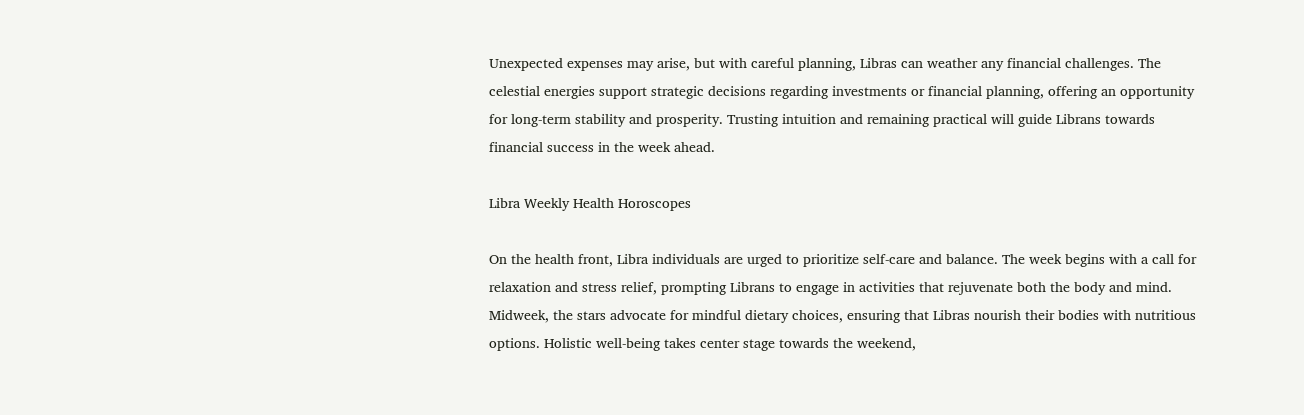Unexpected expenses may arise, but with careful planning, Libras can weather any financial challenges. The celestial energies support strategic decisions regarding investments or financial planning, offering an opportunity for long-term stability and prosperity. Trusting intuition and remaining practical will guide Librans towards financial success in the week ahead.

Libra Weekly Health Horoscopes

On the health front, Libra individuals are urged to prioritize self-care and balance. The week begins with a call for relaxation and stress relief, prompting Librans to engage in activities that rejuvenate both the body and mind. Midweek, the stars advocate for mindful dietary choices, ensuring that Libras nourish their bodies with nutritious options. Holistic well-being takes center stage towards the weekend,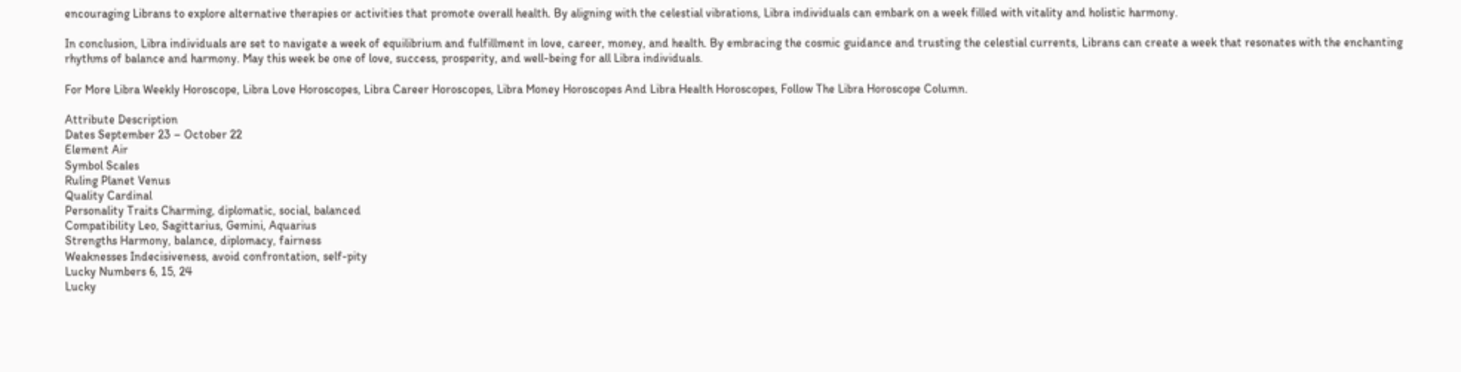encouraging Librans to explore alternative therapies or activities that promote overall health. By aligning with the celestial vibrations, Libra individuals can embark on a week filled with vitality and holistic harmony.

In conclusion, Libra individuals are set to navigate a week of equilibrium and fulfillment in love, career, money, and health. By embracing the cosmic guidance and trusting the celestial currents, Librans can create a week that resonates with the enchanting rhythms of balance and harmony. May this week be one of love, success, prosperity, and well-being for all Libra individuals.

For More Libra Weekly Horoscope, Libra Love Horoscopes, Libra Career Horoscopes, Libra Money Horoscopes And Libra Health Horoscopes, Follow The Libra Horoscope Column.

Attribute Description
Dates September 23 – October 22
Element Air
Symbol Scales
Ruling Planet Venus
Quality Cardinal
Personality Traits Charming, diplomatic, social, balanced
Compatibility Leo, Sagittarius, Gemini, Aquarius
Strengths Harmony, balance, diplomacy, fairness
Weaknesses Indecisiveness, avoid confrontation, self-pity
Lucky Numbers 6, 15, 24
Lucky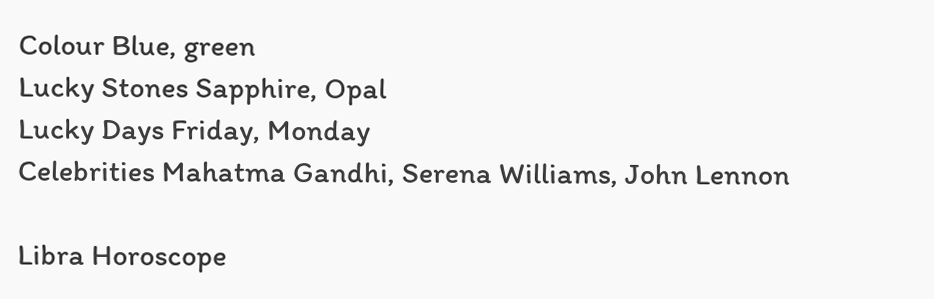Colour Blue, green
Lucky Stones Sapphire, Opal
Lucky Days Friday, Monday
Celebrities Mahatma Gandhi, Serena Williams, John Lennon

Libra Horoscope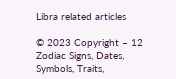Libra related articles

© 2023 Copyright – 12 Zodiac Signs, Dates, Symbols, Traits,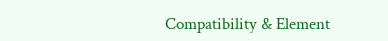Compatibility & Element